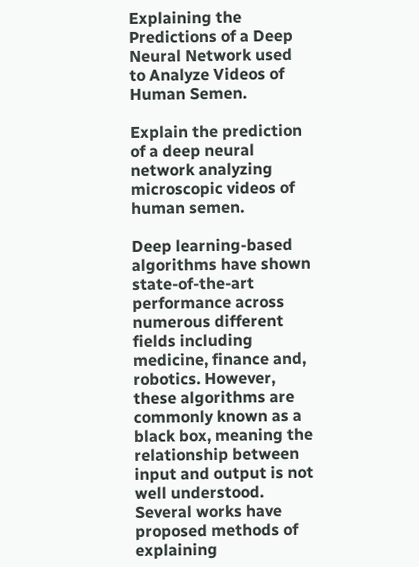Explaining the Predictions of a Deep Neural Network used to Analyze Videos of Human Semen.

Explain the prediction of a deep neural network analyzing microscopic videos of human semen.

Deep learning-based algorithms have shown state-of-the-art performance across numerous different fields including medicine, finance and, robotics. However, these algorithms are commonly known as a black box, meaning the relationship between input and output is not well understood. Several works have proposed methods of explaining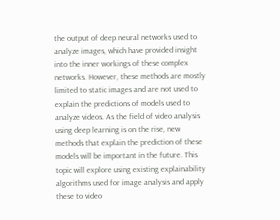the output of deep neural networks used to analyze images, which have provided insight into the inner workings of these complex networks. However, these methods are mostly limited to static images and are not used to explain the predictions of models used to analyze videos. As the field of video analysis using deep learning is on the rise, new methods that explain the prediction of these models will be important in the future. This topic will explore using existing explainability algorithms used for image analysis and apply these to video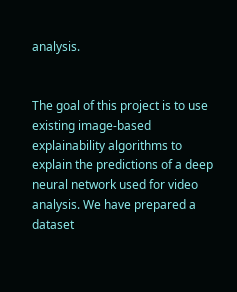analysis.


The goal of this project is to use existing image-based explainability algorithms to explain the predictions of a deep neural network used for video analysis. We have prepared a dataset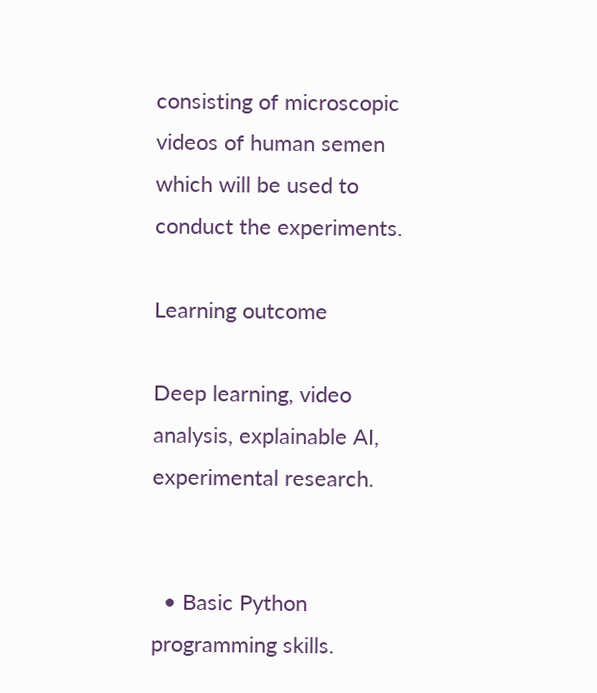consisting of microscopic videos of human semen which will be used to conduct the experiments.

Learning outcome

Deep learning, video analysis, explainable AI, experimental research.


  • Basic Python programming skills.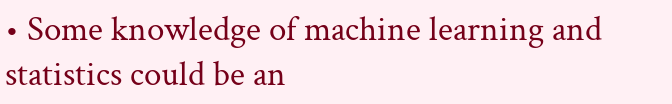• Some knowledge of machine learning and statistics could be an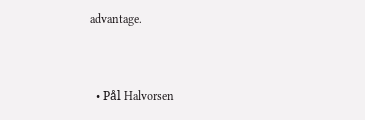advantage.


  • Pål Halvorsen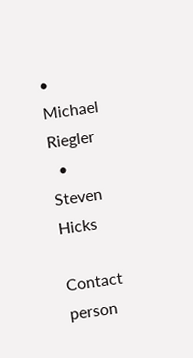• Michael Riegler
  • Steven Hicks

Contact person